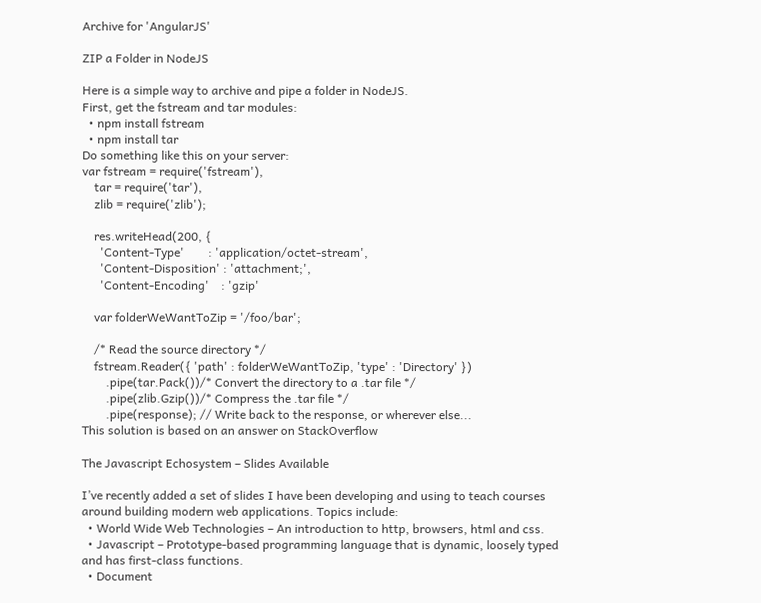Archive for 'AngularJS'

ZIP a Folder in NodeJS

Here is a simple way to archive and pipe a folder in NodeJS.
First, get the fstream and tar modules:
  • npm install fstream
  • npm install tar
Do something like this on your server:
var fstream = require('fstream'),
    tar = require('tar'),
    zlib = require('zlib');

    res.writeHead(200, {
      'Content-Type'        : 'application/octet-stream',
      'Content-Disposition' : 'attachment;',
      'Content-Encoding'    : 'gzip'

    var folderWeWantToZip = '/foo/bar';

    /* Read the source directory */
    fstream.Reader({ 'path' : folderWeWantToZip, 'type' : 'Directory' })
        .pipe(tar.Pack())/* Convert the directory to a .tar file */
        .pipe(zlib.Gzip())/* Compress the .tar file */
        .pipe(response); // Write back to the response, or wherever else...
This solution is based on an answer on StackOverflow

The Javascript Echosystem – Slides Available

I’ve recently added a set of slides I have been developing and using to teach courses around building modern web applications. Topics include:
  • World Wide Web Technologies – An introduction to http, browsers, html and css.
  • Javascript – Prototype-based programming language that is dynamic, loosely typed and has first-class functions.
  • Document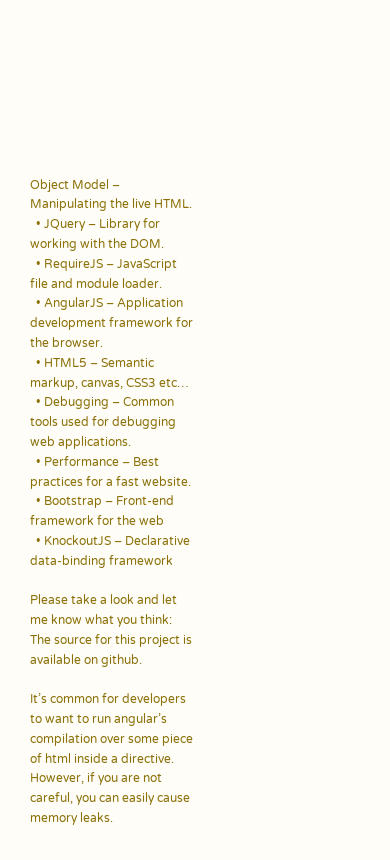Object Model – Manipulating the live HTML.
  • JQuery – Library for working with the DOM.
  • RequireJS – JavaScript file and module loader.
  • AngularJS – Application development framework for the browser.
  • HTML5 – Semantic markup, canvas, CSS3 etc…
  • Debugging – Common tools used for debugging web applications.
  • Performance – Best practices for a fast website.
  • Bootstrap – Front-end framework for the web
  • KnockoutJS – Declarative data-binding framework

Please take a look and let me know what you think:
The source for this project is available on github.

It’s common for developers to want to run angular’s compilation over some piece of html inside a directive. However, if you are not careful, you can easily cause memory leaks.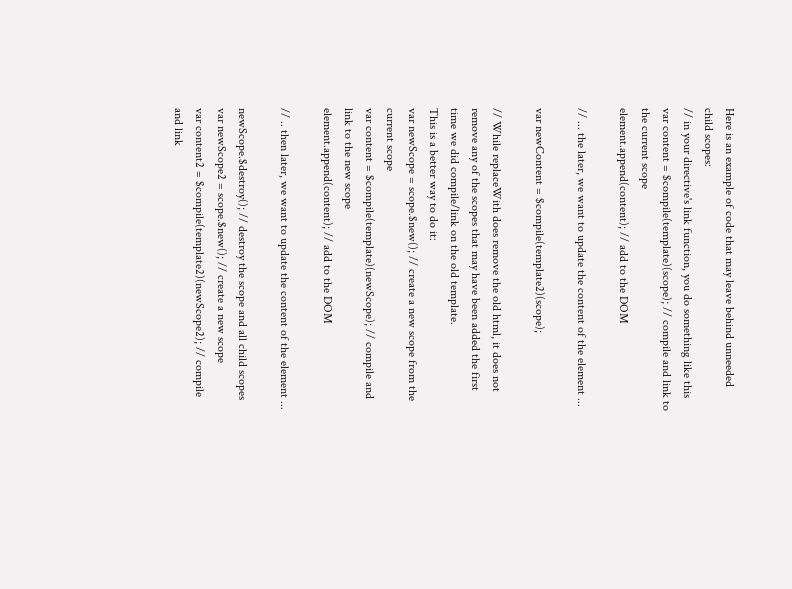Here is an example of code that may leave behind unneeded child scopes:
// in your directive's link function, you do something like this
var content = $compile(template)(scope); // compile and link to the current scope
element.append(content); // add to the DOM

// ... the later, we want to update the content of the element ...

var newContent = $compile(template2)(scope);

// While replaceWith does remove the old html, it does not remove any of the scopes that may have been added the first time we did compile/link on the old template.
This is a better way to do it:
var newScope = scope.$new(); // create a new scope from the current scope
var content = $compile(template)(newScope); // compile and link to the new scope
element.append(content); // add to the DOM

// .. then later, we want to update the content of the element ...

newScope.$destroy(); // destroy the scope and all child scopes
var newScope2 = scope.$new(); // create a new scope
var content2 = $compile(template2)(newScope2); // compile and link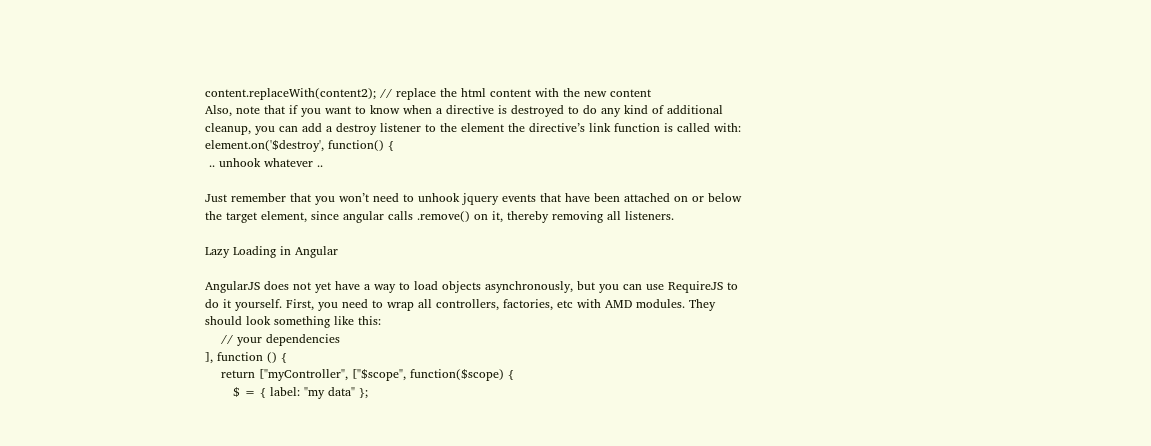content.replaceWith(content2); // replace the html content with the new content
Also, note that if you want to know when a directive is destroyed to do any kind of additional cleanup, you can add a destroy listener to the element the directive’s link function is called with:
element.on('$destroy', function() {
 .. unhook whatever ..

Just remember that you won’t need to unhook jquery events that have been attached on or below the target element, since angular calls .remove() on it, thereby removing all listeners.

Lazy Loading in Angular

AngularJS does not yet have a way to load objects asynchronously, but you can use RequireJS to do it yourself. First, you need to wrap all controllers, factories, etc with AMD modules. They should look something like this:
    // your dependencies
], function () {
    return ["myController", ["$scope", function($scope) {
       $ = { label: "my data" };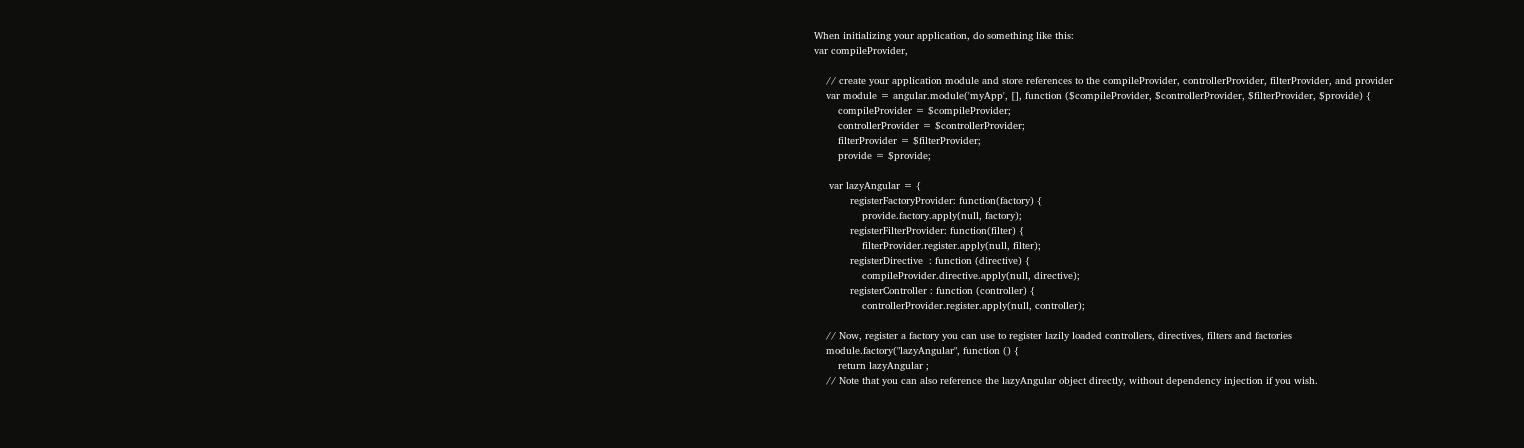When initializing your application, do something like this:
var compileProvider,

    // create your application module and store references to the compileProvider, controllerProvider, filterProvider, and provider
    var module = angular.module('myApp', [], function ($compileProvider, $controllerProvider, $filterProvider, $provide) {
        compileProvider = $compileProvider;
        controllerProvider = $controllerProvider;
        filterProvider = $filterProvider;
        provide = $provide;

     var lazyAngular = {
            registerFactoryProvider: function(factory) {
                provide.factory.apply(null, factory);
            registerFilterProvider: function(filter) {
                filterProvider.register.apply(null, filter);
            registerDirective  : function (directive) {
                compileProvider.directive.apply(null, directive);
            registerController : function (controller) {
                controllerProvider.register.apply(null, controller);

    // Now, register a factory you can use to register lazily loaded controllers, directives, filters and factories
    module.factory("lazyAngular", function () {
        return lazyAngular ;
    // Note that you can also reference the lazyAngular object directly, without dependency injection if you wish.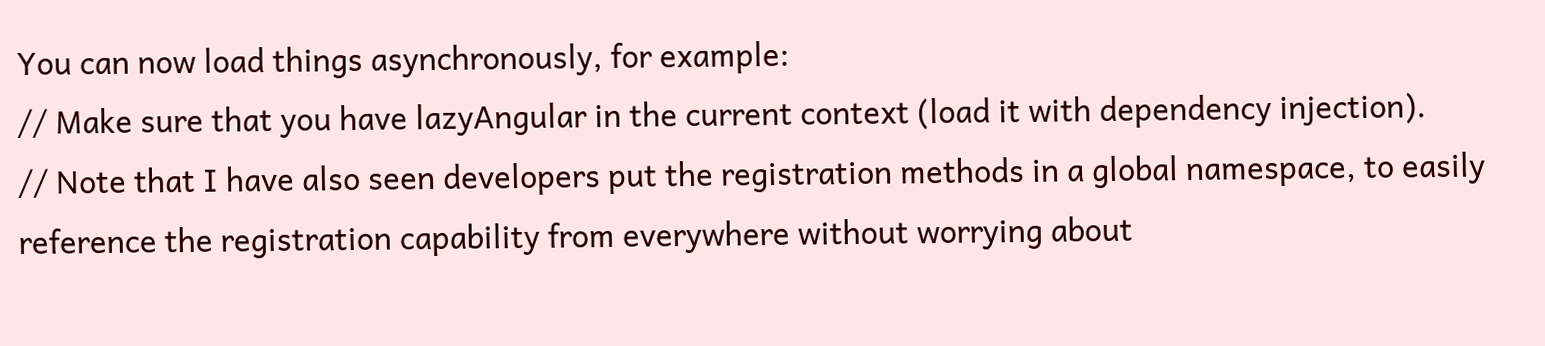You can now load things asynchronously, for example:
// Make sure that you have lazyAngular in the current context (load it with dependency injection).
// Note that I have also seen developers put the registration methods in a global namespace, to easily reference the registration capability from everywhere without worrying about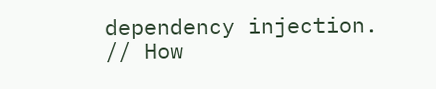dependency injection.
// How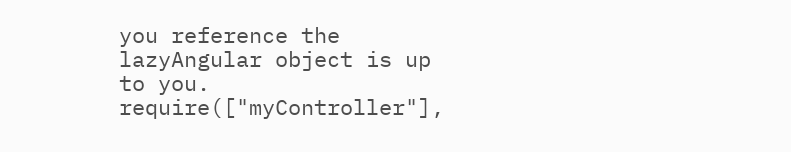you reference the lazyAngular object is up to you.
require(["myController"],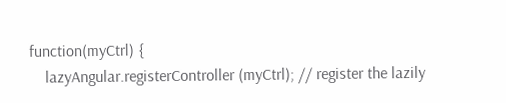function(myCtrl) {
    lazyAngular.registerController (myCtrl); // register the lazily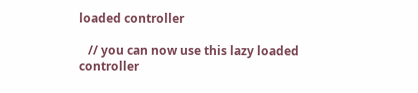loaded controller

   // you can now use this lazy loaded controller